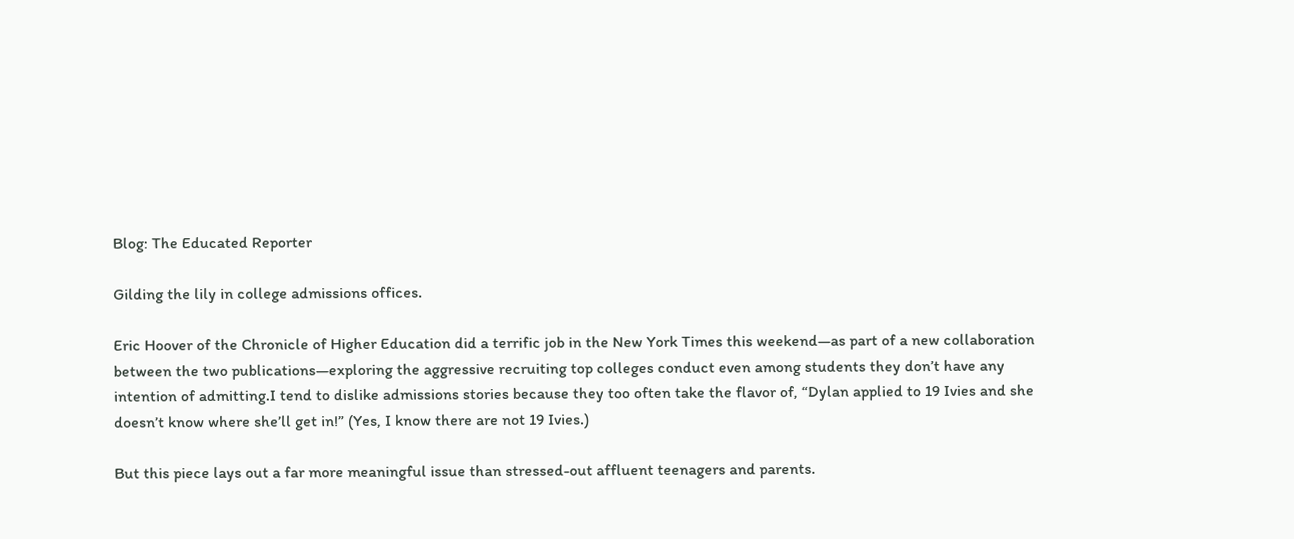Blog: The Educated Reporter

Gilding the lily in college admissions offices.

Eric Hoover of the Chronicle of Higher Education did a terrific job in the New York Times this weekend—as part of a new collaboration between the two publications—exploring the aggressive recruiting top colleges conduct even among students they don’t have any intention of admitting.I tend to dislike admissions stories because they too often take the flavor of, “Dylan applied to 19 Ivies and she doesn’t know where she’ll get in!” (Yes, I know there are not 19 Ivies.)

But this piece lays out a far more meaningful issue than stressed-out affluent teenagers and parents.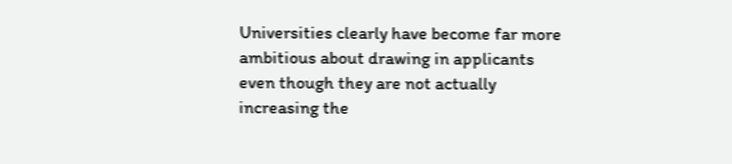Universities clearly have become far more ambitious about drawing in applicants even though they are not actually increasing the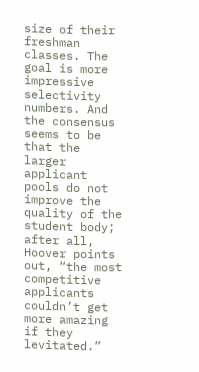size of their freshman classes. The goal is more impressive selectivity numbers. And the consensus seems to be that the larger applicant pools do not improve the quality of the student body; after all, Hoover points out, “the most competitive applicants couldn’t get more amazing if they levitated.”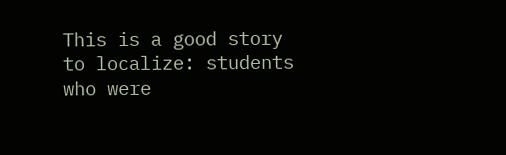This is a good story to localize: students who were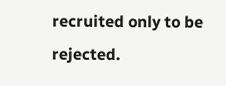recruited only to be rejected.